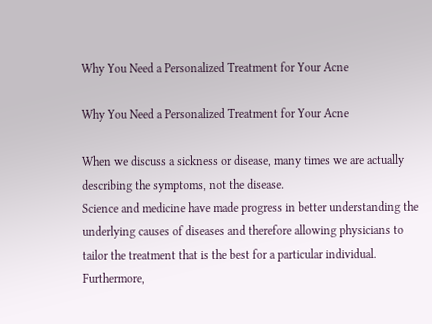Why You Need a Personalized Treatment for Your Acne

Why You Need a Personalized Treatment for Your Acne

When we discuss a sickness or disease, many times we are actually describing the symptoms, not the disease.
Science and medicine have made progress in better understanding the underlying causes of diseases and therefore allowing physicians to tailor the treatment that is the best for a particular individual. Furthermore,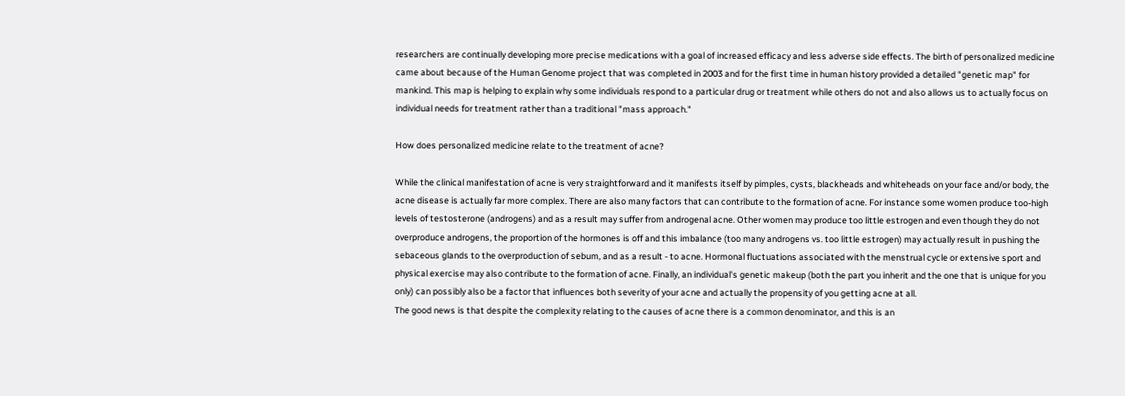researchers are continually developing more precise medications with a goal of increased efficacy and less adverse side effects. The birth of personalized medicine came about because of the Human Genome project that was completed in 2003 and for the first time in human history provided a detailed "genetic map" for mankind. This map is helping to explain why some individuals respond to a particular drug or treatment while others do not and also allows us to actually focus on individual needs for treatment rather than a traditional "mass approach."

How does personalized medicine relate to the treatment of acne?

While the clinical manifestation of acne is very straightforward and it manifests itself by pimples, cysts, blackheads and whiteheads on your face and/or body, the acne disease is actually far more complex. There are also many factors that can contribute to the formation of acne. For instance some women produce too-high levels of testosterone (androgens) and as a result may suffer from androgenal acne. Other women may produce too little estrogen and even though they do not overproduce androgens, the proportion of the hormones is off and this imbalance (too many androgens vs. too little estrogen) may actually result in pushing the sebaceous glands to the overproduction of sebum, and as a result - to acne. Hormonal fluctuations associated with the menstrual cycle or extensive sport and physical exercise may also contribute to the formation of acne. Finally, an individual's genetic makeup (both the part you inherit and the one that is unique for you only) can possibly also be a factor that influences both severity of your acne and actually the propensity of you getting acne at all.
The good news is that despite the complexity relating to the causes of acne there is a common denominator, and this is an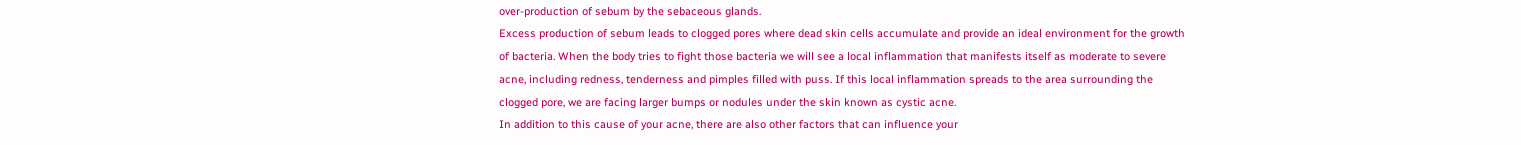over-production of sebum by the sebaceous glands.
Excess production of sebum leads to clogged pores where dead skin cells accumulate and provide an ideal environment for the growth of bacteria. When the body tries to fight those bacteria we will see a local inflammation that manifests itself as moderate to severe acne, including redness, tenderness and pimples filled with puss. If this local inflammation spreads to the area surrounding the clogged pore, we are facing larger bumps or nodules under the skin known as cystic acne.
In addition to this cause of your acne, there are also other factors that can influence your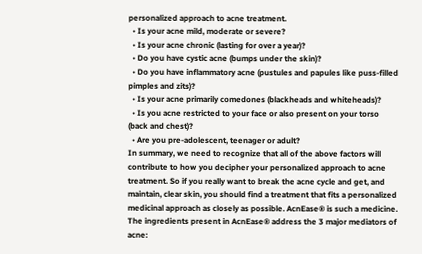personalized approach to acne treatment.
  • Is your acne mild, moderate or severe?
  • Is your acne chronic (lasting for over a year)?
  • Do you have cystic acne (bumps under the skin)?
  • Do you have inflammatory acne (pustules and papules like puss-filled pimples and zits)?
  • Is your acne primarily comedones (blackheads and whiteheads)?
  • Is you acne restricted to your face or also present on your torso (back and chest)?
  • Are you pre-adolescent, teenager or adult?
In summary, we need to recognize that all of the above factors will contribute to how you decipher your personalized approach to acne treatment. So if you really want to break the acne cycle and get, and maintain, clear skin, you should find a treatment that fits a personalized medicinal approach as closely as possible. AcnEase® is such a medicine.
The ingredients present in AcnEase® address the 3 major mediators of acne: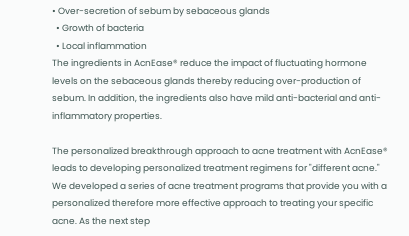• Over-secretion of sebum by sebaceous glands
  • Growth of bacteria
  • Local inflammation
The ingredients in AcnEase® reduce the impact of fluctuating hormone levels on the sebaceous glands thereby reducing over-production of sebum. In addition, the ingredients also have mild anti-bacterial and anti-inflammatory properties.

The personalized breakthrough approach to acne treatment with AcnEase® leads to developing personalized treatment regimens for "different acne." We developed a series of acne treatment programs that provide you with a personalized therefore more effective approach to treating your specific acne. As the next step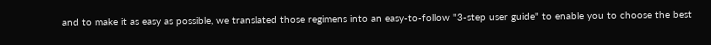and to make it as easy as possible, we translated those regimens into an easy-to-follow "3-step user guide" to enable you to choose the best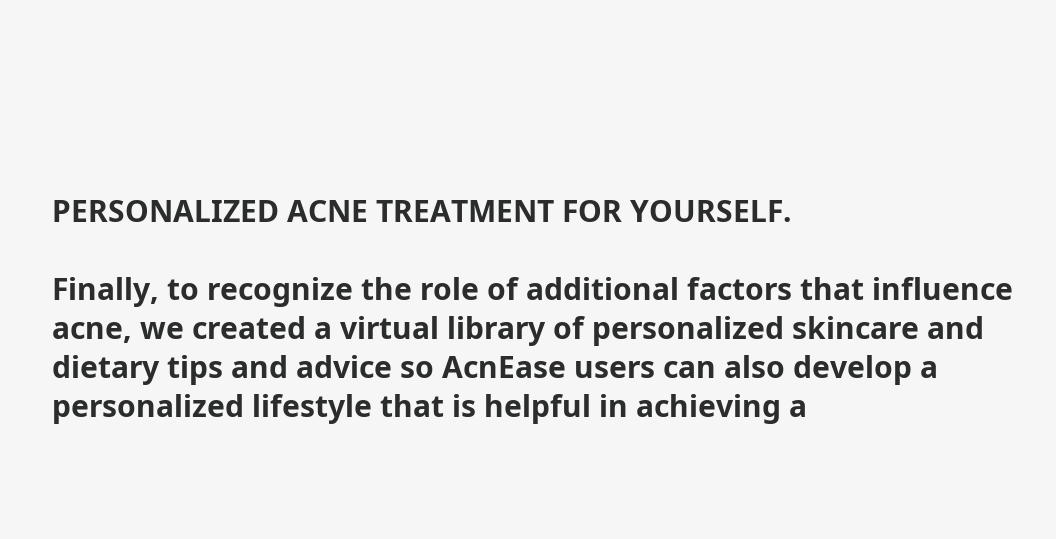PERSONALIZED ACNE TREATMENT FOR YOURSELF.

Finally, to recognize the role of additional factors that influence acne, we created a virtual library of personalized skincare and dietary tips and advice so AcnEase users can also develop a personalized lifestyle that is helpful in achieving a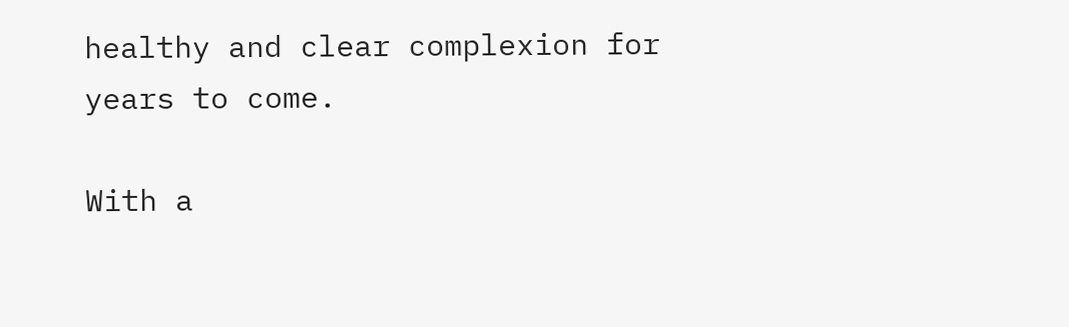healthy and clear complexion for years to come.

With a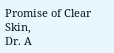Promise of Clear Skin,
Dr. A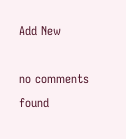Add New

no comments found